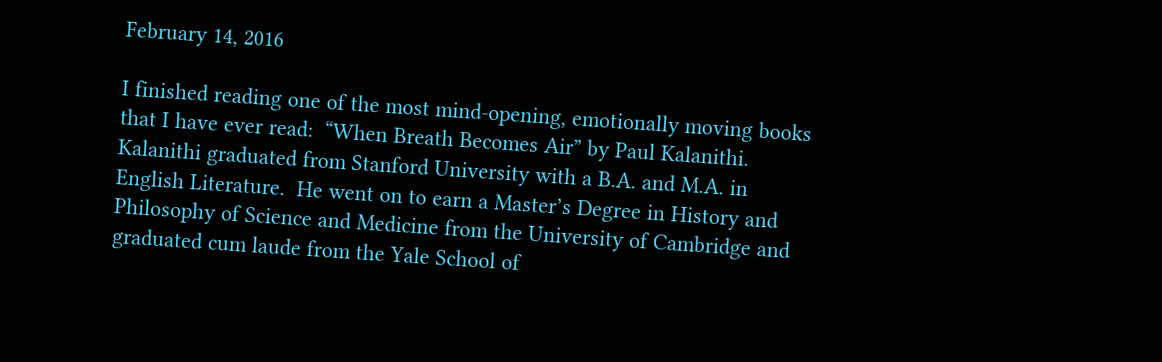February 14, 2016

I finished reading one of the most mind-opening, emotionally moving books that I have ever read:  “When Breath Becomes Air” by Paul Kalanithi.  Kalanithi graduated from Stanford University with a B.A. and M.A. in English Literature.  He went on to earn a Master’s Degree in History and Philosophy of Science and Medicine from the University of Cambridge and graduated cum laude from the Yale School of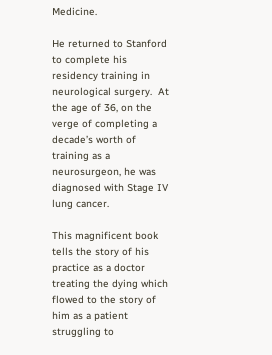Medicine.

He returned to Stanford to complete his residency training in neurological surgery.  At the age of 36, on the verge of completing a decade’s worth of training as a neurosurgeon, he was diagnosed with Stage IV lung cancer.

This magnificent book tells the story of his practice as a doctor treating the dying which flowed to the story of him as a patient struggling to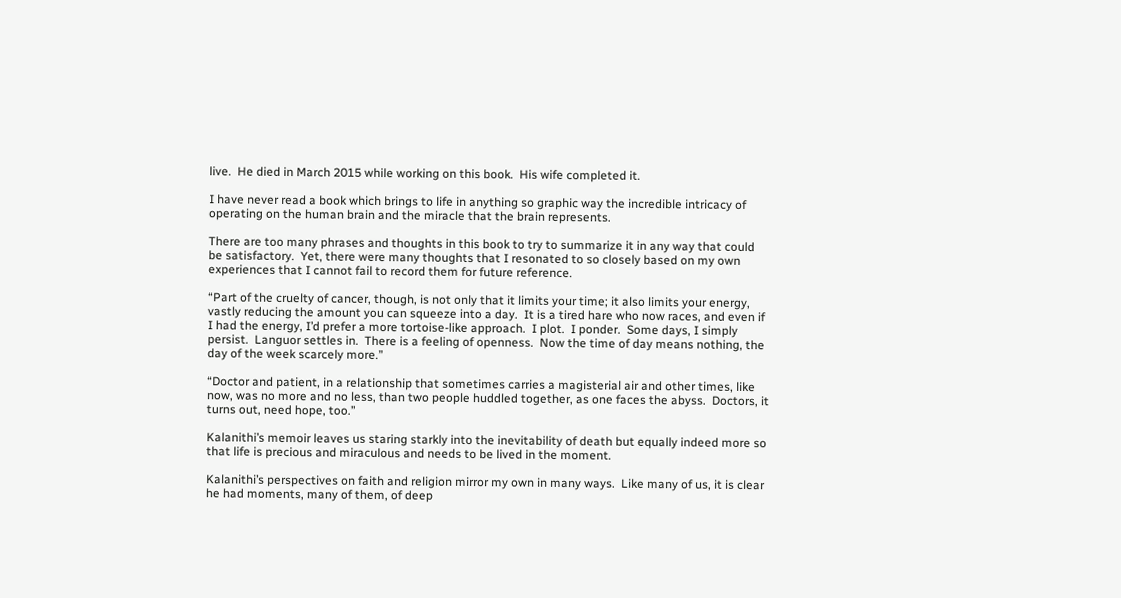live.  He died in March 2015 while working on this book.  His wife completed it.

I have never read a book which brings to life in anything so graphic way the incredible intricacy of operating on the human brain and the miracle that the brain represents.

There are too many phrases and thoughts in this book to try to summarize it in any way that could be satisfactory.  Yet, there were many thoughts that I resonated to so closely based on my own experiences that I cannot fail to record them for future reference.

“Part of the cruelty of cancer, though, is not only that it limits your time; it also limits your energy, vastly reducing the amount you can squeeze into a day.  It is a tired hare who now races, and even if I had the energy, I’d prefer a more tortoise-like approach.  I plot.  I ponder.  Some days, I simply persist.  Languor settles in.  There is a feeling of openness.  Now the time of day means nothing, the day of the week scarcely more.”

“Doctor and patient, in a relationship that sometimes carries a magisterial air and other times, like now, was no more and no less, than two people huddled together, as one faces the abyss.  Doctors, it turns out, need hope, too.”

Kalanithi’s memoir leaves us staring starkly into the inevitability of death but equally indeed more so that life is precious and miraculous and needs to be lived in the moment.

Kalanithi’s perspectives on faith and religion mirror my own in many ways.  Like many of us, it is clear he had moments, many of them, of deep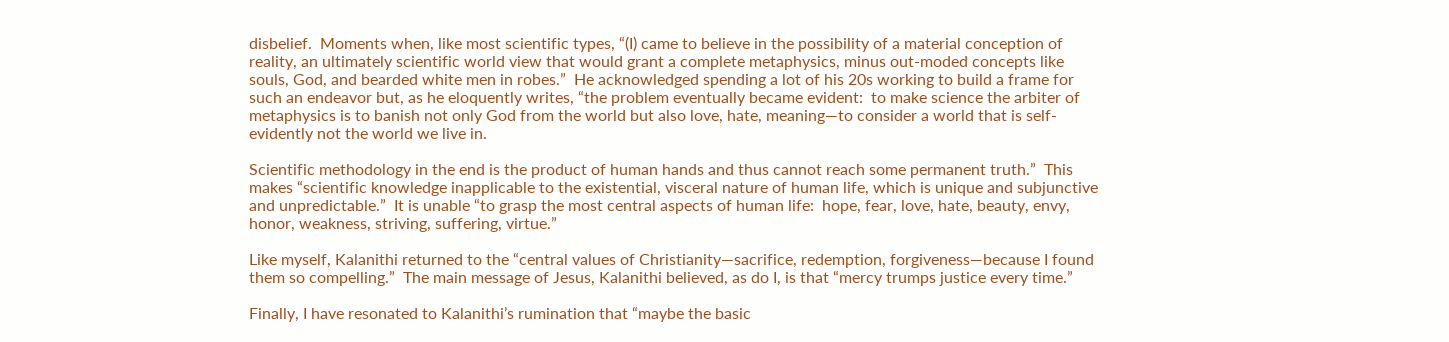disbelief.  Moments when, like most scientific types, “(I) came to believe in the possibility of a material conception of reality, an ultimately scientific world view that would grant a complete metaphysics, minus out-moded concepts like souls, God, and bearded white men in robes.”  He acknowledged spending a lot of his 20s working to build a frame for such an endeavor but, as he eloquently writes, “the problem eventually became evident:  to make science the arbiter of metaphysics is to banish not only God from the world but also love, hate, meaning—to consider a world that is self-evidently not the world we live in.

Scientific methodology in the end is the product of human hands and thus cannot reach some permanent truth.”  This makes “scientific knowledge inapplicable to the existential, visceral nature of human life, which is unique and subjunctive and unpredictable.”  It is unable “to grasp the most central aspects of human life:  hope, fear, love, hate, beauty, envy, honor, weakness, striving, suffering, virtue.”

Like myself, Kalanithi returned to the “central values of Christianity—sacrifice, redemption, forgiveness—because I found them so compelling.”  The main message of Jesus, Kalanithi believed, as do I, is that “mercy trumps justice every time.”

Finally, I have resonated to Kalanithi’s rumination that “maybe the basic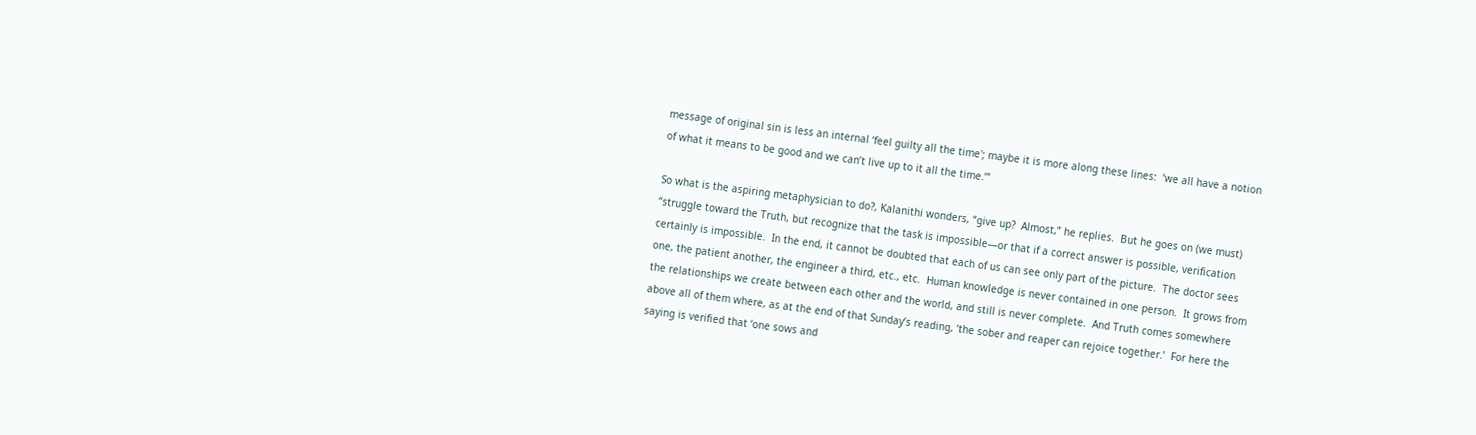message of original sin is less an internal ‘feel guilty all the time'; maybe it is more along these lines:  ‘we all have a notion of what it means to be good and we can’t live up to it all the time.’”

So what is the aspiring metaphysician to do?, Kalanithi wonders, “give up?  Almost,” he replies.  But he goes on (we must) “struggle toward the Truth, but recognize that the task is impossible—or that if a correct answer is possible, verification certainly is impossible.  In the end, it cannot be doubted that each of us can see only part of the picture.  The doctor sees one, the patient another, the engineer a third, etc., etc.  Human knowledge is never contained in one person.  It grows from the relationships we create between each other and the world, and still is never complete.  And Truth comes somewhere above all of them where, as at the end of that Sunday’s reading, ‘the sober and reaper can rejoice together.’  For here the saying is verified that ‘one sows and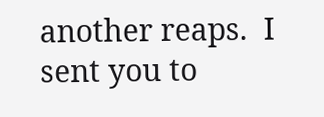another reaps.  I sent you to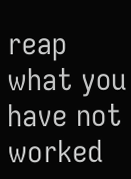reap what you have not worked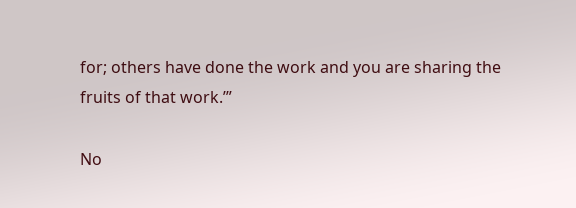for; others have done the work and you are sharing the fruits of that work.’”

No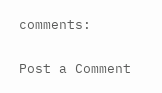comments:

Post a Comment